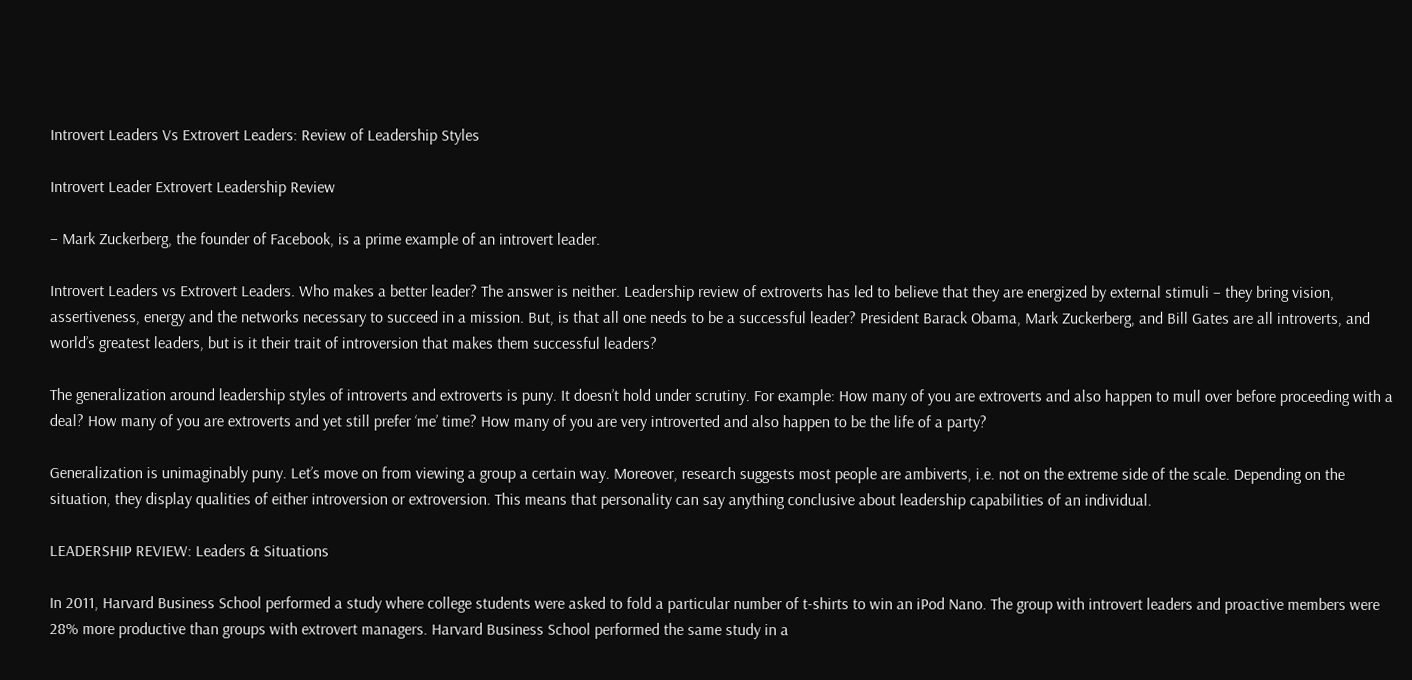Introvert Leaders Vs Extrovert Leaders: Review of Leadership Styles

Introvert Leader Extrovert Leadership Review

– Mark Zuckerberg, the founder of Facebook, is a prime example of an introvert leader.

Introvert Leaders vs Extrovert Leaders. Who makes a better leader? The answer is neither. Leadership review of extroverts has led to believe that they are energized by external stimuli – they bring vision, assertiveness, energy and the networks necessary to succeed in a mission. But, is that all one needs to be a successful leader? President Barack Obama, Mark Zuckerberg, and Bill Gates are all introverts, and world’s greatest leaders, but is it their trait of introversion that makes them successful leaders?

The generalization around leadership styles of introverts and extroverts is puny. It doesn’t hold under scrutiny. For example: How many of you are extroverts and also happen to mull over before proceeding with a deal? How many of you are extroverts and yet still prefer ‘me’ time? How many of you are very introverted and also happen to be the life of a party?

Generalization is unimaginably puny. Let’s move on from viewing a group a certain way. Moreover, research suggests most people are ambiverts, i.e. not on the extreme side of the scale. Depending on the situation, they display qualities of either introversion or extroversion. This means that personality can say anything conclusive about leadership capabilities of an individual.

LEADERSHIP REVIEW: Leaders & Situations

In 2011, Harvard Business School performed a study where college students were asked to fold a particular number of t-shirts to win an iPod Nano. The group with introvert leaders and proactive members were 28% more productive than groups with extrovert managers. Harvard Business School performed the same study in a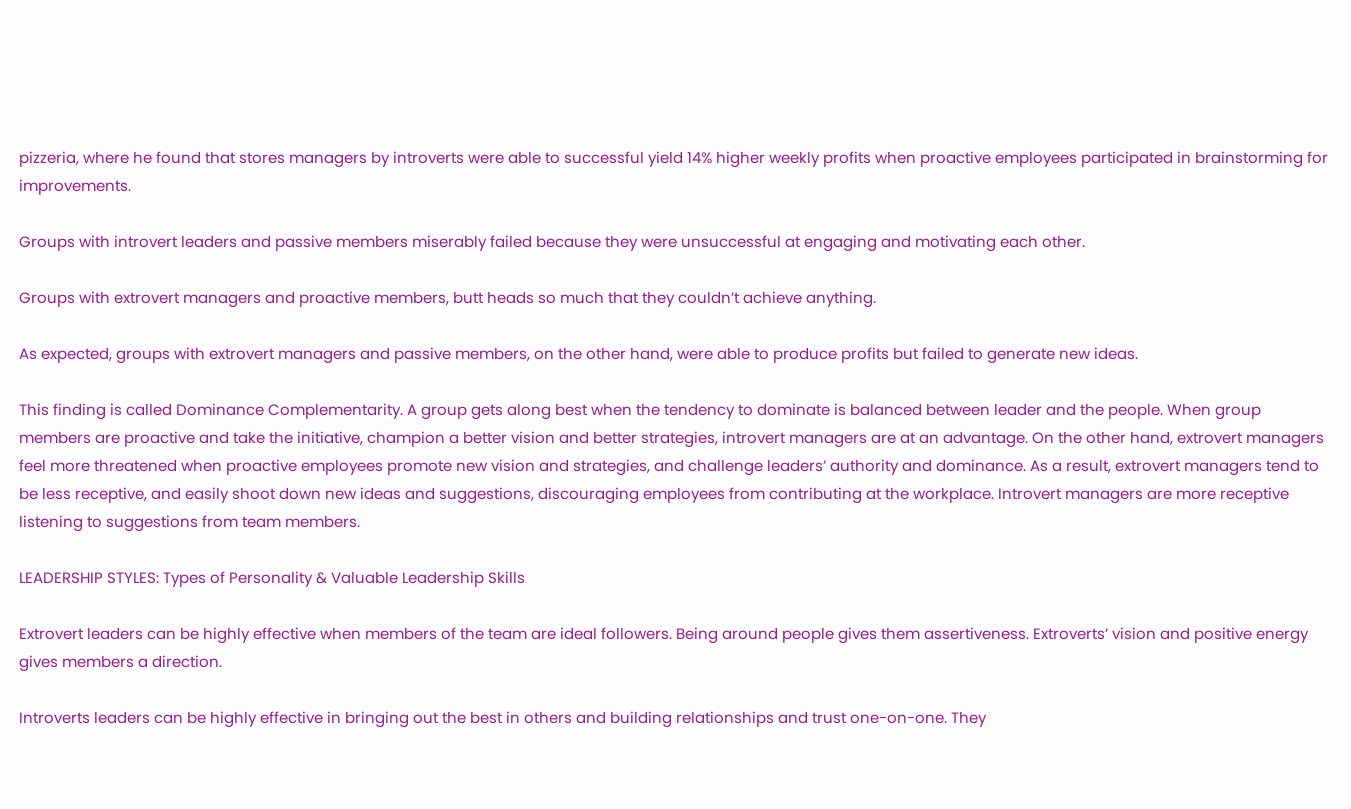pizzeria, where he found that stores managers by introverts were able to successful yield 14% higher weekly profits when proactive employees participated in brainstorming for improvements.

Groups with introvert leaders and passive members miserably failed because they were unsuccessful at engaging and motivating each other.

Groups with extrovert managers and proactive members, butt heads so much that they couldn’t achieve anything.

As expected, groups with extrovert managers and passive members, on the other hand, were able to produce profits but failed to generate new ideas.

This finding is called Dominance Complementarity. A group gets along best when the tendency to dominate is balanced between leader and the people. When group members are proactive and take the initiative, champion a better vision and better strategies, introvert managers are at an advantage. On the other hand, extrovert managers feel more threatened when proactive employees promote new vision and strategies, and challenge leaders’ authority and dominance. As a result, extrovert managers tend to be less receptive, and easily shoot down new ideas and suggestions, discouraging employees from contributing at the workplace. Introvert managers are more receptive listening to suggestions from team members.

LEADERSHIP STYLES: Types of Personality & Valuable Leadership Skills

Extrovert leaders can be highly effective when members of the team are ideal followers. Being around people gives them assertiveness. Extroverts’ vision and positive energy gives members a direction.

Introverts leaders can be highly effective in bringing out the best in others and building relationships and trust one-on-one. They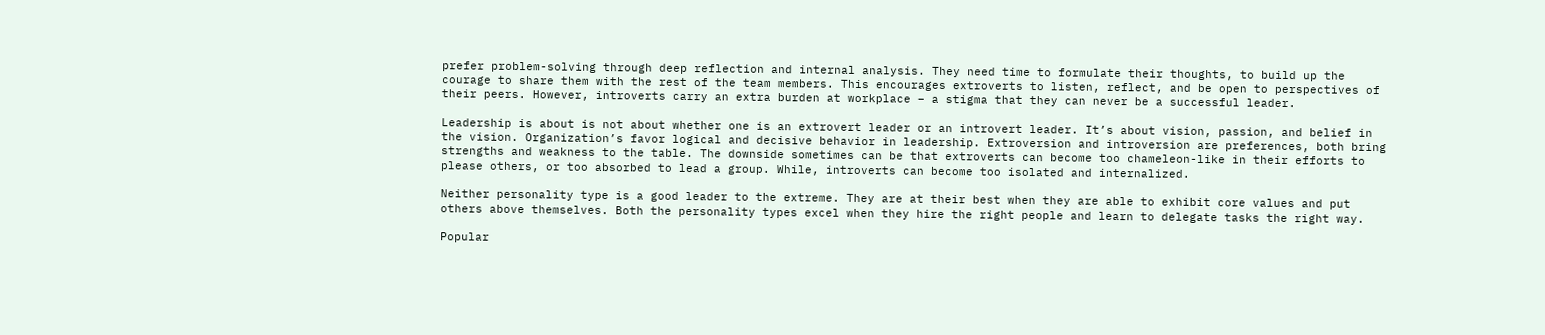prefer problem-solving through deep reflection and internal analysis. They need time to formulate their thoughts, to build up the courage to share them with the rest of the team members. This encourages extroverts to listen, reflect, and be open to perspectives of their peers. However, introverts carry an extra burden at workplace – a stigma that they can never be a successful leader.

Leadership is about is not about whether one is an extrovert leader or an introvert leader. It’s about vision, passion, and belief in the vision. Organization’s favor logical and decisive behavior in leadership. Extroversion and introversion are preferences, both bring strengths and weakness to the table. The downside sometimes can be that extroverts can become too chameleon-like in their efforts to please others, or too absorbed to lead a group. While, introverts can become too isolated and internalized.

Neither personality type is a good leader to the extreme. They are at their best when they are able to exhibit core values and put others above themselves. Both the personality types excel when they hire the right people and learn to delegate tasks the right way.

Popular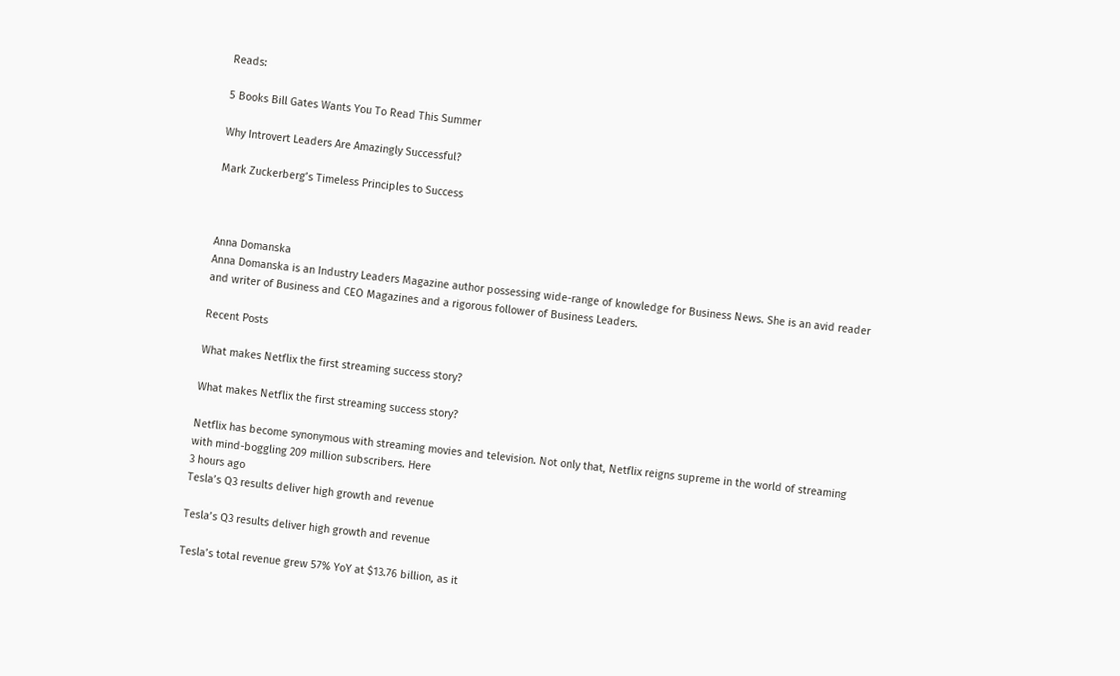Reads:

5 Books Bill Gates Wants You To Read This Summer

Why Introvert Leaders Are Amazingly Successful?

Mark Zuckerberg’s Timeless Principles to Success



Anna Domanska
Anna Domanska is an Industry Leaders Magazine author possessing wide-range of knowledge for Business News. She is an avid reader and writer of Business and CEO Magazines and a rigorous follower of Business Leaders.

Recent Posts

What makes Netflix the first streaming success story?

What makes Netflix the first streaming success story?

Netflix has become synonymous with streaming movies and television. Not only that, Netflix reigns supreme in the world of streaming with mind-boggling 209 million subscribers. Here
3 hours ago
Tesla’s Q3 results deliver high growth and revenue

Tesla’s Q3 results deliver high growth and revenue

Tesla’s total revenue grew 57% YoY at $13.76 billion, as it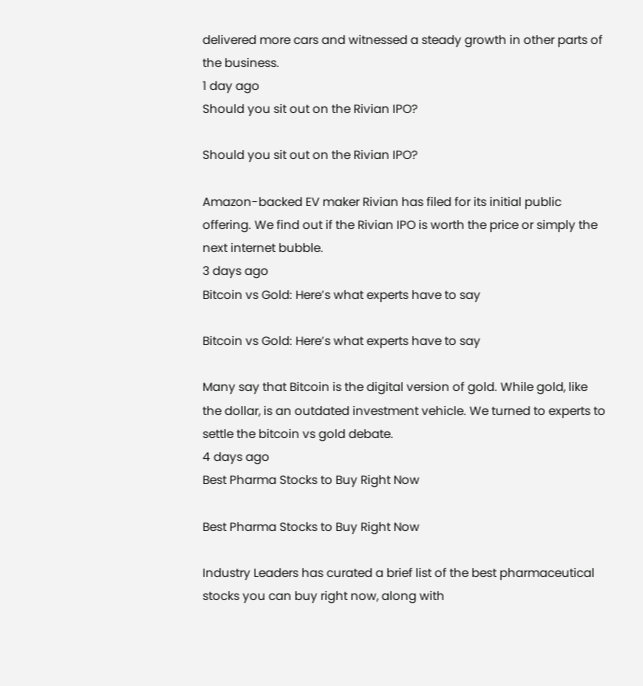delivered more cars and witnessed a steady growth in other parts of the business.
1 day ago
Should you sit out on the Rivian IPO?

Should you sit out on the Rivian IPO?

Amazon-backed EV maker Rivian has filed for its initial public offering. We find out if the Rivian IPO is worth the price or simply the next internet bubble.
3 days ago
Bitcoin vs Gold: Here’s what experts have to say

Bitcoin vs Gold: Here’s what experts have to say

Many say that Bitcoin is the digital version of gold. While gold, like the dollar, is an outdated investment vehicle. We turned to experts to settle the bitcoin vs gold debate.
4 days ago
Best Pharma Stocks to Buy Right Now

Best Pharma Stocks to Buy Right Now

Industry Leaders has curated a brief list of the best pharmaceutical stocks you can buy right now, along with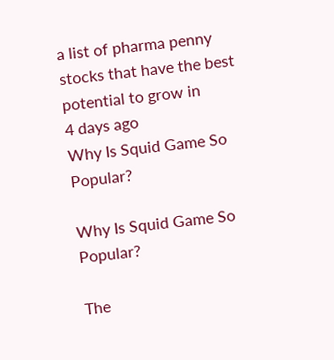a list of pharma penny stocks that have the best potential to grow in
4 days ago
Why Is Squid Game So Popular?

Why Is Squid Game So Popular?

The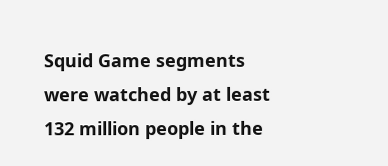Squid Game segments were watched by at least 132 million people in the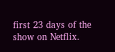first 23 days of the show on Netflix.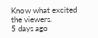Know what excited the viewers.
5 days ago